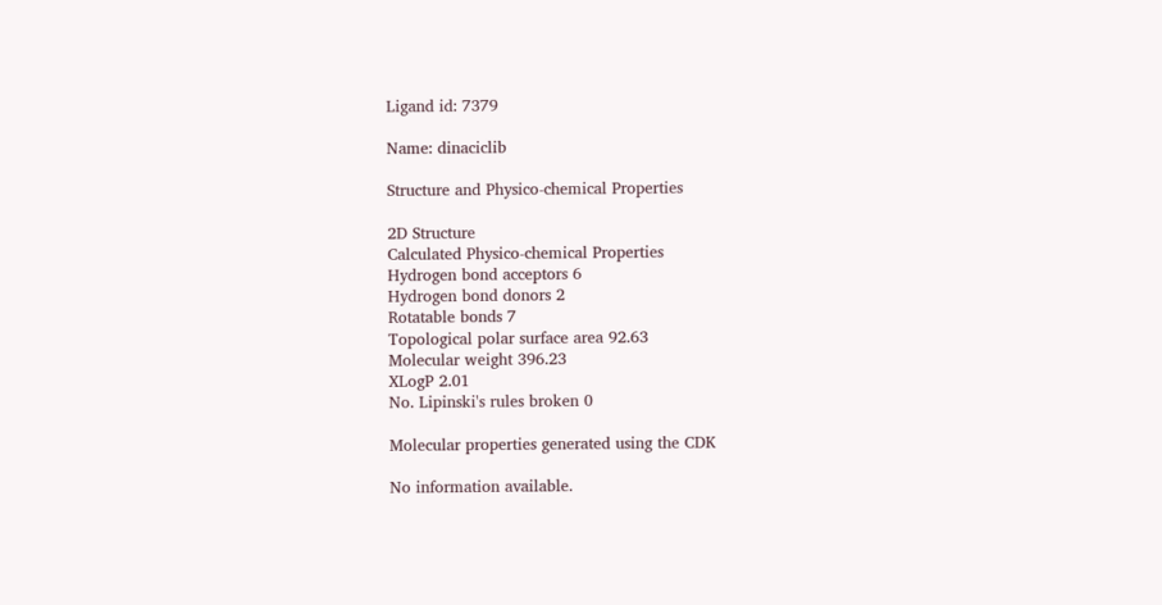Ligand id: 7379

Name: dinaciclib

Structure and Physico-chemical Properties

2D Structure
Calculated Physico-chemical Properties
Hydrogen bond acceptors 6
Hydrogen bond donors 2
Rotatable bonds 7
Topological polar surface area 92.63
Molecular weight 396.23
XLogP 2.01
No. Lipinski's rules broken 0

Molecular properties generated using the CDK

No information available.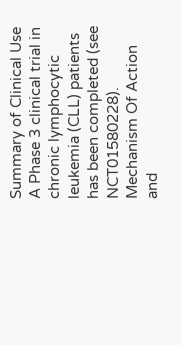Summary of Clinical Use
A Phase 3 clinical trial in chronic lymphocytic leukemia (CLL) patients has been completed (see NCT01580228).
Mechanism Of Action and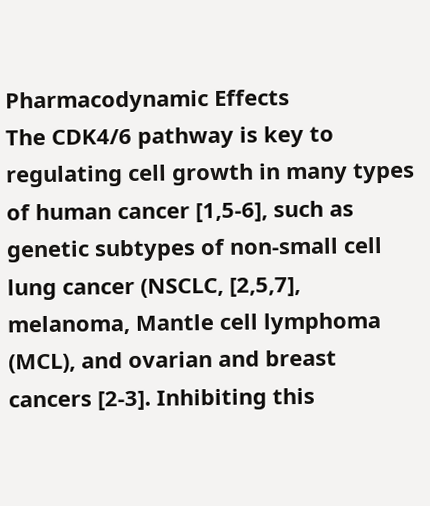Pharmacodynamic Effects
The CDK4/6 pathway is key to regulating cell growth in many types of human cancer [1,5-6], such as genetic subtypes of non-small cell lung cancer (NSCLC, [2,5,7], melanoma, Mantle cell lymphoma (MCL), and ovarian and breast cancers [2-3]. Inhibiting this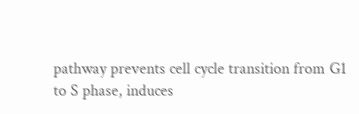pathway prevents cell cycle transition from G1 to S phase, induces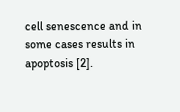cell senescence and in some cases results in apoptosis [2].